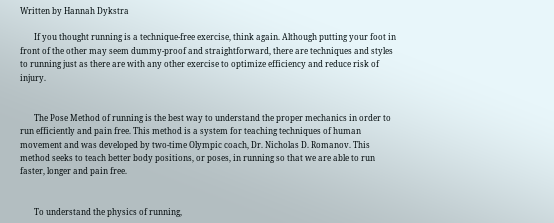Written by Hannah Dykstra

       If you thought running is a technique-free exercise, think again. Although putting your foot in front of the other may seem dummy-proof and straightforward, there are techniques and styles to running just as there are with any other exercise to optimize efficiency and reduce risk of injury.


       The Pose Method of running is the best way to understand the proper mechanics in order to run efficiently and pain free. This method is a system for teaching techniques of human movement and was developed by two-time Olympic coach, Dr. Nicholas D. Romanov. This method seeks to teach better body positions, or poses, in running so that we are able to run faster, longer and pain free.


       To understand the physics of running,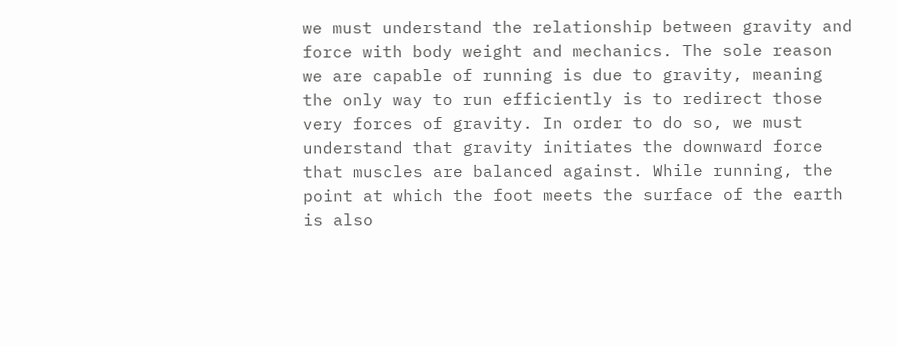we must understand the relationship between gravity and force with body weight and mechanics. The sole reason we are capable of running is due to gravity, meaning the only way to run efficiently is to redirect those very forces of gravity. In order to do so, we must understand that gravity initiates the downward force that muscles are balanced against. While running, the point at which the foot meets the surface of the earth is also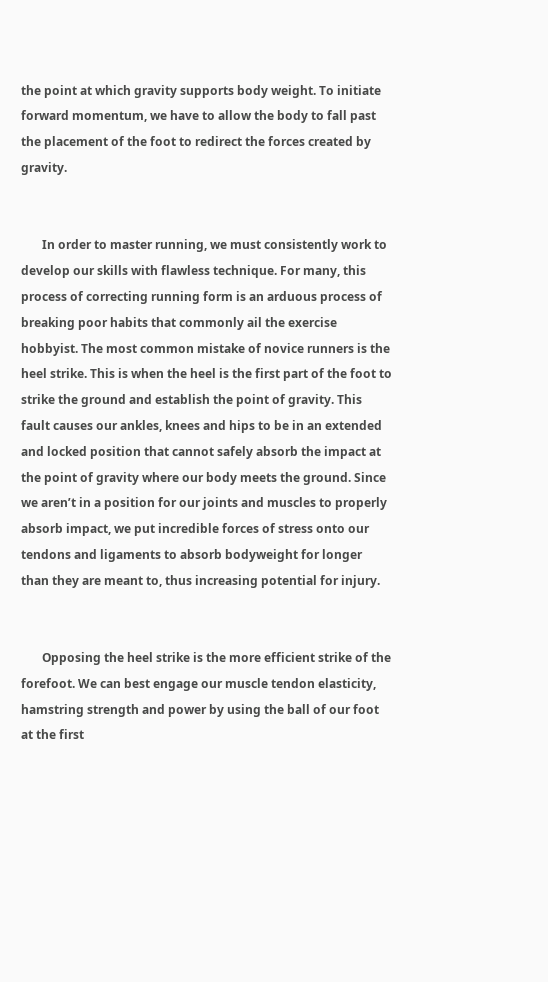the point at which gravity supports body weight. To initiate forward momentum, we have to allow the body to fall past the placement of the foot to redirect the forces created by gravity.


       In order to master running, we must consistently work to develop our skills with flawless technique. For many, this process of correcting running form is an arduous process of breaking poor habits that commonly ail the exercise hobbyist. The most common mistake of novice runners is the heel strike. This is when the heel is the first part of the foot to strike the ground and establish the point of gravity. This fault causes our ankles, knees and hips to be in an extended and locked position that cannot safely absorb the impact at the point of gravity where our body meets the ground. Since we aren’t in a position for our joints and muscles to properly absorb impact, we put incredible forces of stress onto our tendons and ligaments to absorb bodyweight for longer than they are meant to, thus increasing potential for injury.


       Opposing the heel strike is the more efficient strike of the forefoot. We can best engage our muscle tendon elasticity, hamstring strength and power by using the ball of our foot at the first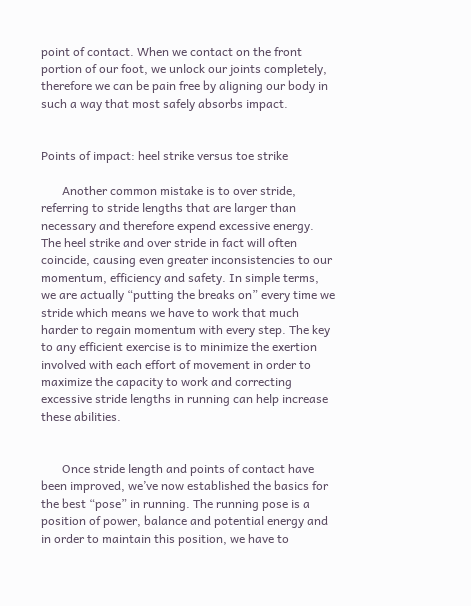point of contact. When we contact on the front portion of our foot, we unlock our joints completely, therefore we can be pain free by aligning our body in such a way that most safely absorbs impact.


Points of impact: heel strike versus toe strike

       Another common mistake is to over stride, referring to stride lengths that are larger than necessary and therefore expend excessive energy. The heel strike and over stride in fact will often coincide, causing even greater inconsistencies to our momentum, efficiency and safety. In simple terms, we are actually “putting the breaks on” every time we stride which means we have to work that much harder to regain momentum with every step. The key to any efficient exercise is to minimize the exertion involved with each effort of movement in order to maximize the capacity to work and correcting excessive stride lengths in running can help increase these abilities.


       Once stride length and points of contact have been improved, we’ve now established the basics for the best “pose” in running. The running pose is a position of power, balance and potential energy and in order to maintain this position, we have to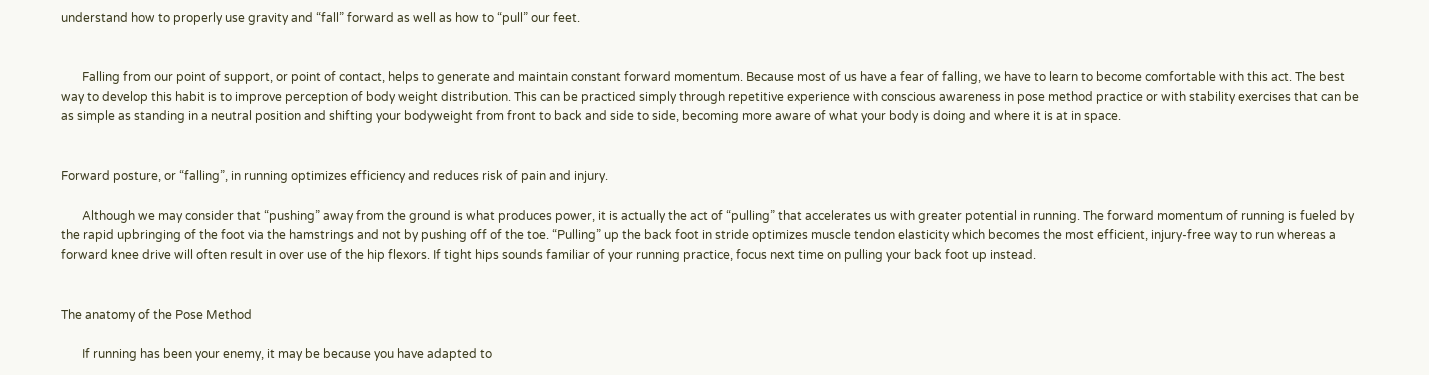understand how to properly use gravity and “fall” forward as well as how to “pull” our feet.


       Falling from our point of support, or point of contact, helps to generate and maintain constant forward momentum. Because most of us have a fear of falling, we have to learn to become comfortable with this act. The best way to develop this habit is to improve perception of body weight distribution. This can be practiced simply through repetitive experience with conscious awareness in pose method practice or with stability exercises that can be as simple as standing in a neutral position and shifting your bodyweight from front to back and side to side, becoming more aware of what your body is doing and where it is at in space.


Forward posture, or “falling”, in running optimizes efficiency and reduces risk of pain and injury.

       Although we may consider that “pushing” away from the ground is what produces power, it is actually the act of “pulling” that accelerates us with greater potential in running. The forward momentum of running is fueled by the rapid upbringing of the foot via the hamstrings and not by pushing off of the toe. “Pulling” up the back foot in stride optimizes muscle tendon elasticity which becomes the most efficient, injury-free way to run whereas a forward knee drive will often result in over use of the hip flexors. If tight hips sounds familiar of your running practice, focus next time on pulling your back foot up instead.


The anatomy of the Pose Method

       If running has been your enemy, it may be because you have adapted to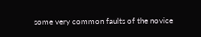some very common faults of the novice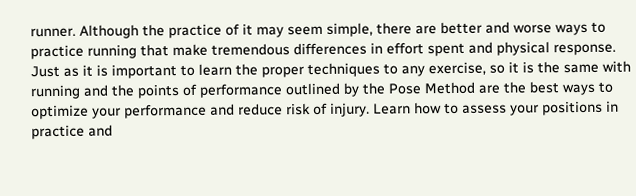runner. Although the practice of it may seem simple, there are better and worse ways to practice running that make tremendous differences in effort spent and physical response. Just as it is important to learn the proper techniques to any exercise, so it is the same with running and the points of performance outlined by the Pose Method are the best ways to optimize your performance and reduce risk of injury. Learn how to assess your positions in practice and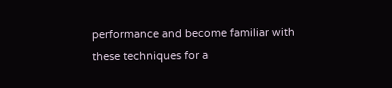performance and become familiar with these techniques for a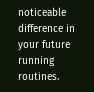noticeable difference in your future running routines.